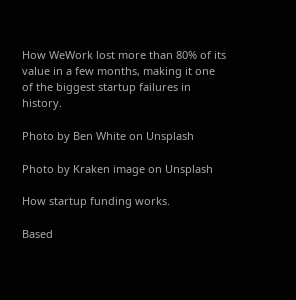How WeWork lost more than 80% of its value in a few months, making it one of the biggest startup failures in history.

Photo by Ben White on Unsplash

Photo by Kraken image on Unsplash

How startup funding works.

Based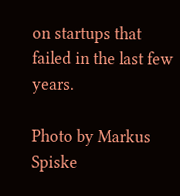on startups that failed in the last few years.

Photo by Markus Spiske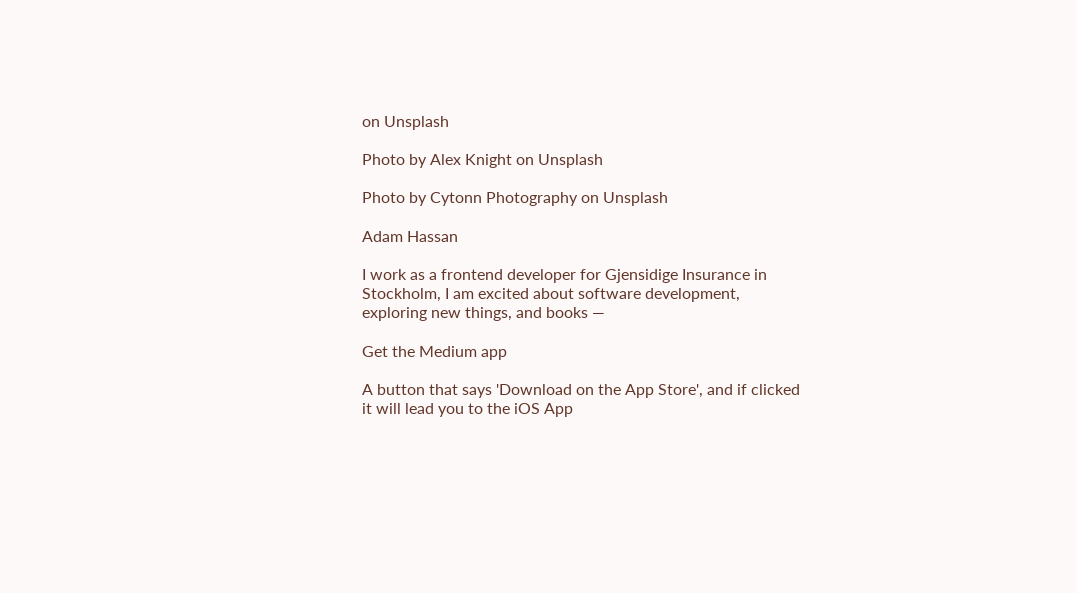on Unsplash

Photo by Alex Knight on Unsplash

Photo by Cytonn Photography on Unsplash

Adam Hassan

I work as a frontend developer for Gjensidige Insurance in Stockholm, I am excited about software development, exploring new things, and books —

Get the Medium app

A button that says 'Download on the App Store', and if clicked it will lead you to the iOS App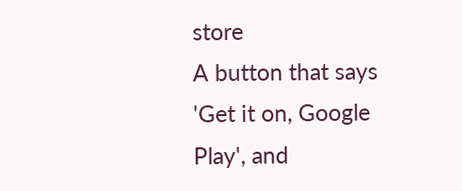store
A button that says 'Get it on, Google Play', and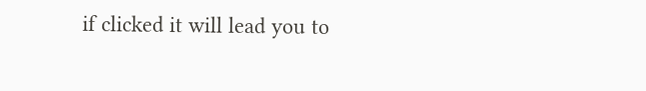if clicked it will lead you to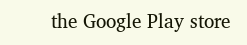the Google Play store